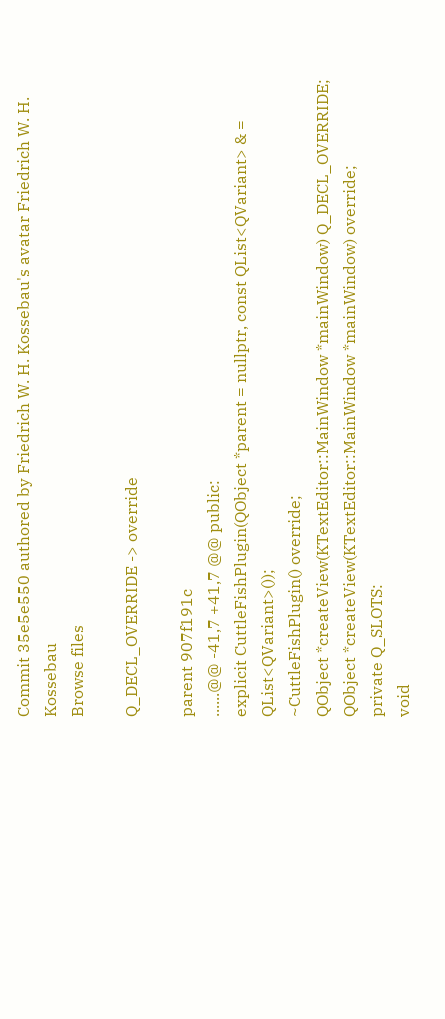Commit 35e5e550 authored by Friedrich W. H. Kossebau's avatar Friedrich W. H. Kossebau
Browse files

Q_DECL_OVERRIDE -> override

parent 907f191c
......@@ -41,7 +41,7 @@ public:
explicit CuttleFishPlugin(QObject *parent = nullptr, const QList<QVariant> & = QList<QVariant>());
~CuttleFishPlugin() override;
QObject *createView(KTextEditor::MainWindow *mainWindow) Q_DECL_OVERRIDE;
QObject *createView(KTextEditor::MainWindow *mainWindow) override;
private Q_SLOTS:
void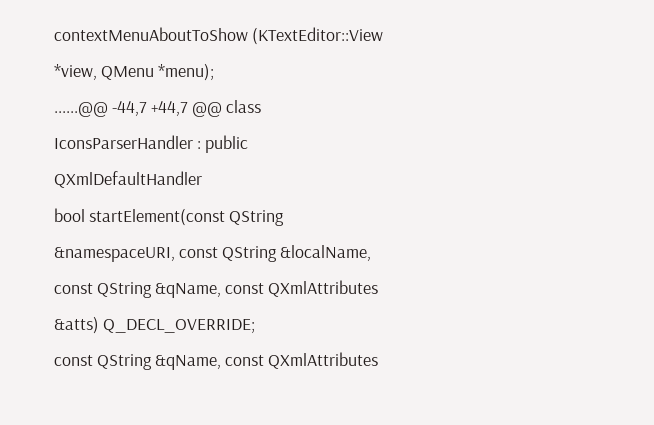contextMenuAboutToShow (KTextEditor::View *view, QMenu *menu);
......@@ -44,7 +44,7 @@ class IconsParserHandler : public QXmlDefaultHandler
bool startElement(const QString &namespaceURI, const QString &localName,
const QString &qName, const QXmlAttributes &atts) Q_DECL_OVERRIDE;
const QString &qName, const QXmlAttributes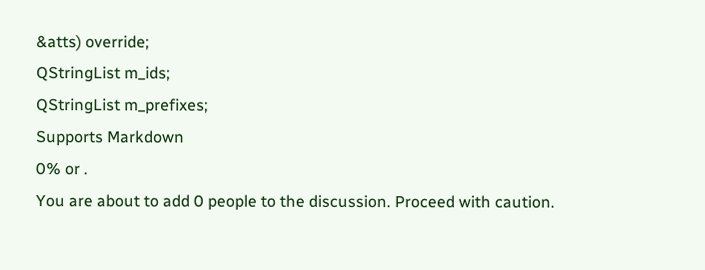&atts) override;
QStringList m_ids;
QStringList m_prefixes;
Supports Markdown
0% or .
You are about to add 0 people to the discussion. Proceed with caution.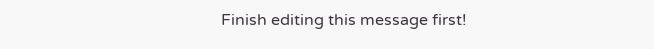Finish editing this message first!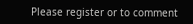Please register or to comment